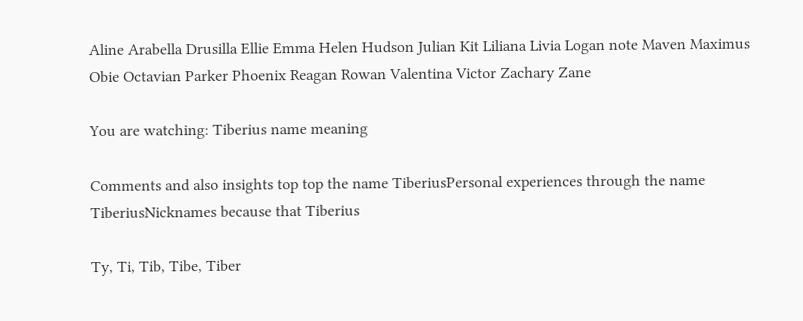Aline Arabella Drusilla Ellie Emma Helen Hudson Julian Kit Liliana Livia Logan note Maven Maximus Obie Octavian Parker Phoenix Reagan Rowan Valentina Victor Zachary Zane

You are watching: Tiberius name meaning

Comments and also insights top top the name TiberiusPersonal experiences through the name TiberiusNicknames because that Tiberius

Ty, Ti, Tib, Tibe, Tiber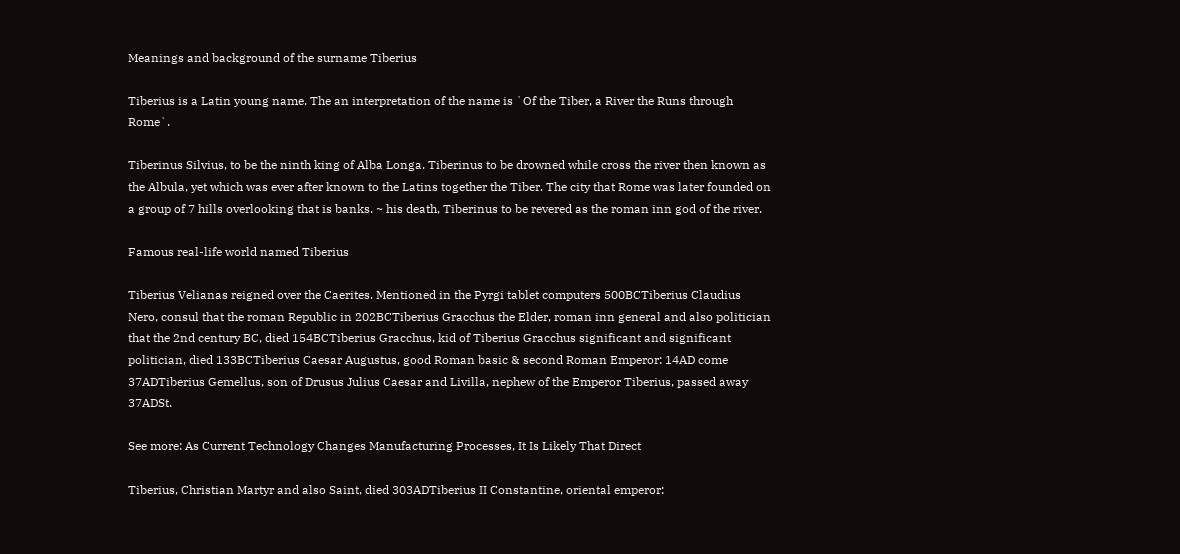Meanings and background of the surname Tiberius

Tiberius is a Latin young name. The an interpretation of the name is `Of the Tiber, a River the Runs through Rome`.

Tiberinus Silvius, to be the ninth king of Alba Longa. Tiberinus to be drowned while cross the river then known as the Albula, yet which was ever after known to the Latins together the Tiber. The city that Rome was later founded on a group of 7 hills overlooking that is banks. ~ his death, Tiberinus to be revered as the roman inn god of the river.

Famous real-life world named Tiberius

Tiberius Velianas reigned over the Caerites. Mentioned in the Pyrgi tablet computers 500BCTiberius Claudius Nero, consul that the roman Republic in 202BCTiberius Gracchus the Elder, roman inn general and also politician that the 2nd century BC, died 154BCTiberius Gracchus, kid of Tiberius Gracchus significant and significant politician, died 133BCTiberius Caesar Augustus, good Roman basic & second Roman Emperor: 14AD come 37ADTiberius Gemellus, son of Drusus Julius Caesar and Livilla, nephew of the Emperor Tiberius, passed away 37ADSt.

See more: As Current Technology Changes Manufacturing Processes, It Is Likely That Direct

Tiberius, Christian Martyr and also Saint, died 303ADTiberius II Constantine, oriental emperor: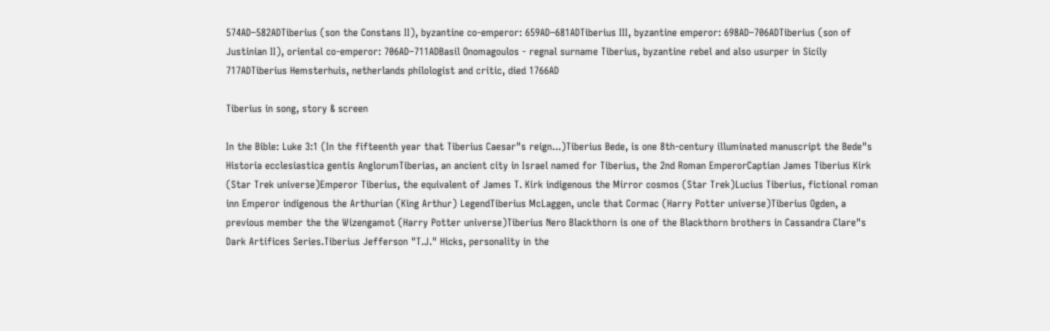574AD–582ADTiberius (son the Constans II), byzantine co-emperor: 659AD–681ADTiberius III, byzantine emperor: 698AD–706ADTiberius (son of Justinian II), oriental co-emperor: 706AD–711ADBasil Onomagoulos - regnal surname Tiberius, byzantine rebel and also usurper in Sicily 717ADTiberius Hemsterhuis, netherlands philologist and critic, died 1766AD

Tiberius in song, story & screen

In the Bible: Luke 3:1 (In the fifteenth year that Tiberius Caesar"s reign...)Tiberius Bede, is one 8th-century illuminated manuscript the Bede"s Historia ecclesiastica gentis AnglorumTiberias, an ancient city in Israel named for Tiberius, the 2nd Roman EmperorCaptian James Tiberius Kirk (Star Trek universe)Emperor Tiberius, the equivalent of James T. Kirk indigenous the Mirror cosmos (Star Trek)Lucius Tiberius, fictional roman inn Emperor indigenous the Arthurian (King Arthur) LegendTiberius McLaggen, uncle that Cormac (Harry Potter universe)Tiberius Ogden, a previous member the the Wizengamot (Harry Potter universe)Tiberius Nero Blackthorn is one of the Blackthorn brothers in Cassandra Clare"s Dark Artifices Series.Tiberius Jefferson "T.J." Hicks, personality in the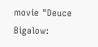movie "Deuce Bigalow: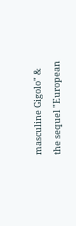masculine Gigolo" & the sequel "European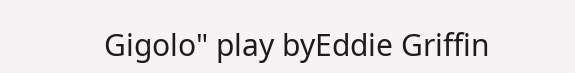Gigolo" play byEddie Griffin